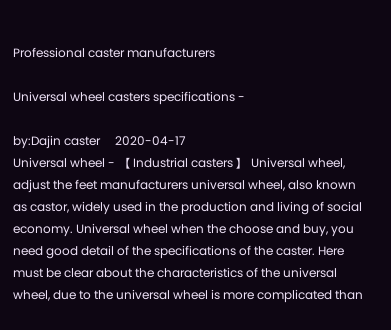Professional caster manufacturers

Universal wheel casters specifications -

by:Dajin caster     2020-04-17
Universal wheel - 【 Industrial casters 】 Universal wheel, adjust the feet manufacturers universal wheel, also known as castor, widely used in the production and living of social economy. Universal wheel when the choose and buy, you need good detail of the specifications of the caster. Here must be clear about the characteristics of the universal wheel, due to the universal wheel is more complicated than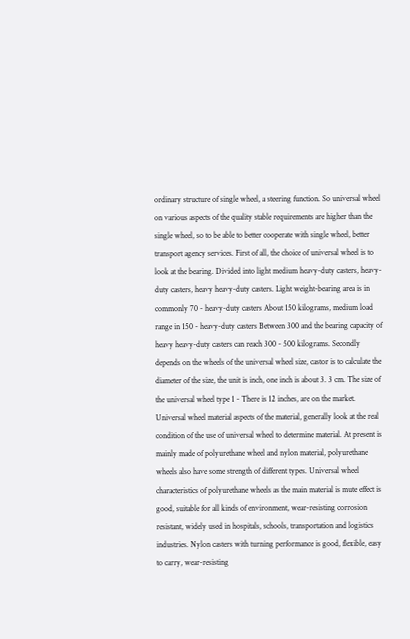ordinary structure of single wheel, a steering function. So universal wheel on various aspects of the quality stable requirements are higher than the single wheel, so to be able to better cooperate with single wheel, better transport agency services. First of all, the choice of universal wheel is to look at the bearing. Divided into light medium heavy-duty casters, heavy-duty casters, heavy heavy-duty casters. Light weight-bearing area is in commonly 70 - heavy-duty casters About 150 kilograms, medium load range in 150 - heavy-duty casters Between 300 and the bearing capacity of heavy heavy-duty casters can reach 300 - 500 kilograms. Secondly depends on the wheels of the universal wheel size, castor is to calculate the diameter of the size, the unit is inch, one inch is about 3. 3 cm. The size of the universal wheel type 1 - There is 12 inches, are on the market. Universal wheel material aspects of the material, generally look at the real condition of the use of universal wheel to determine material. At present is mainly made of polyurethane wheel and nylon material, polyurethane wheels also have some strength of different types. Universal wheel characteristics of polyurethane wheels as the main material is mute effect is good, suitable for all kinds of environment, wear-resisting corrosion resistant, widely used in hospitals, schools, transportation and logistics industries. Nylon casters with turning performance is good, flexible, easy to carry, wear-resisting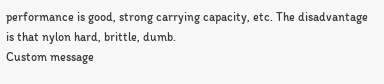performance is good, strong carrying capacity, etc. The disadvantage is that nylon hard, brittle, dumb.
Custom message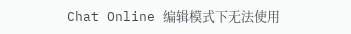Chat Online 编辑模式下无法使用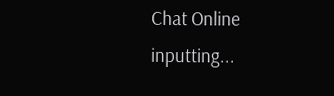Chat Online inputting...